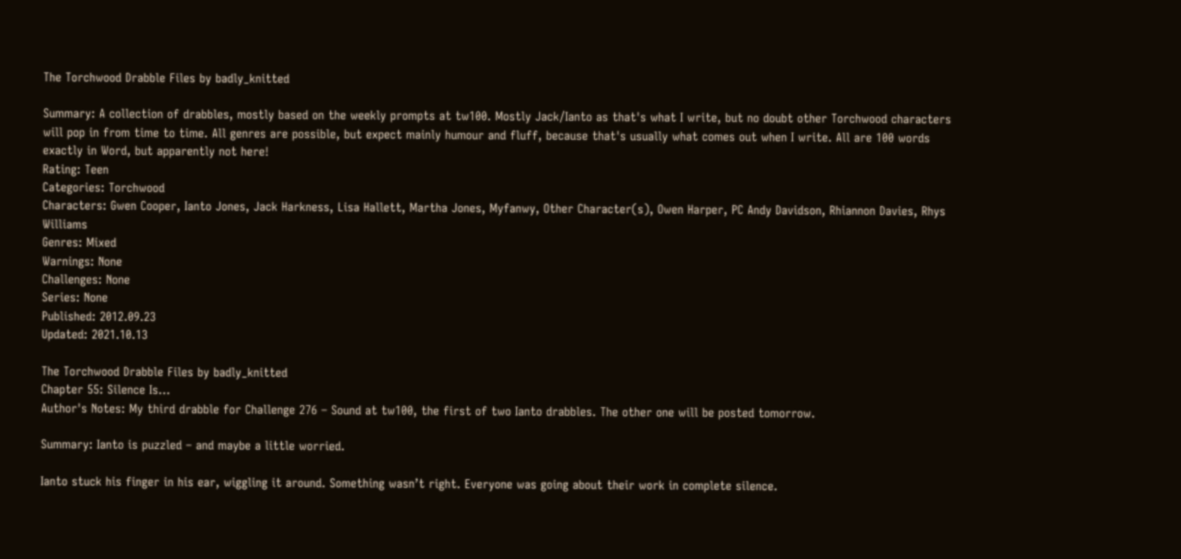The Torchwood Drabble Files by badly_knitted

Summary: A collection of drabbles, mostly based on the weekly prompts at tw100. Mostly Jack/Ianto as that's what I write, but no doubt other Torchwood characters will pop in from time to time. All genres are possible, but expect mainly humour and fluff, because that's usually what comes out when I write. All are 100 words exactly in Word, but apparently not here!
Rating: Teen
Categories: Torchwood
Characters: Gwen Cooper, Ianto Jones, Jack Harkness, Lisa Hallett, Martha Jones, Myfanwy, Other Character(s), Owen Harper, PC Andy Davidson, Rhiannon Davies, Rhys Williams
Genres: Mixed
Warnings: None
Challenges: None
Series: None
Published: 2012.09.23
Updated: 2021.10.13

The Torchwood Drabble Files by badly_knitted
Chapter 55: Silence Is…
Author's Notes: My third drabble for Challenge 276 – Sound at tw100, the first of two Ianto drabbles. The other one will be posted tomorrow.

Summary: Ianto is puzzled – and maybe a little worried.

Ianto stuck his finger in his ear, wiggling it around. Something wasn’t right. Everyone was going about their work in complete silence.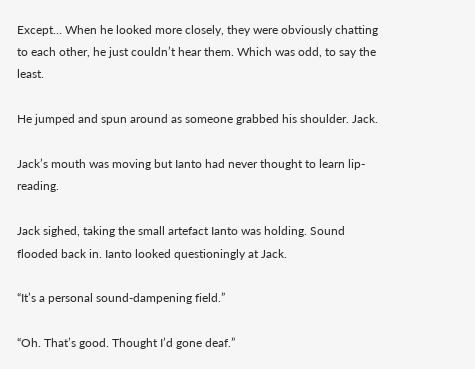Except… When he looked more closely, they were obviously chatting to each other, he just couldn’t hear them. Which was odd, to say the least.

He jumped and spun around as someone grabbed his shoulder. Jack.

Jack’s mouth was moving but Ianto had never thought to learn lip-reading.

Jack sighed, taking the small artefact Ianto was holding. Sound flooded back in. Ianto looked questioningly at Jack.

“It’s a personal sound-dampening field.”

“Oh. That’s good. Thought I’d gone deaf.”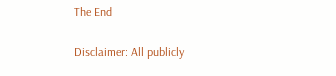The End

Disclaimer: All publicly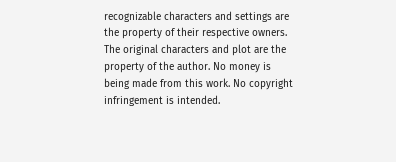recognizable characters and settings are the property of their respective owners. The original characters and plot are the property of the author. No money is being made from this work. No copyright infringement is intended.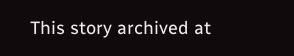This story archived at